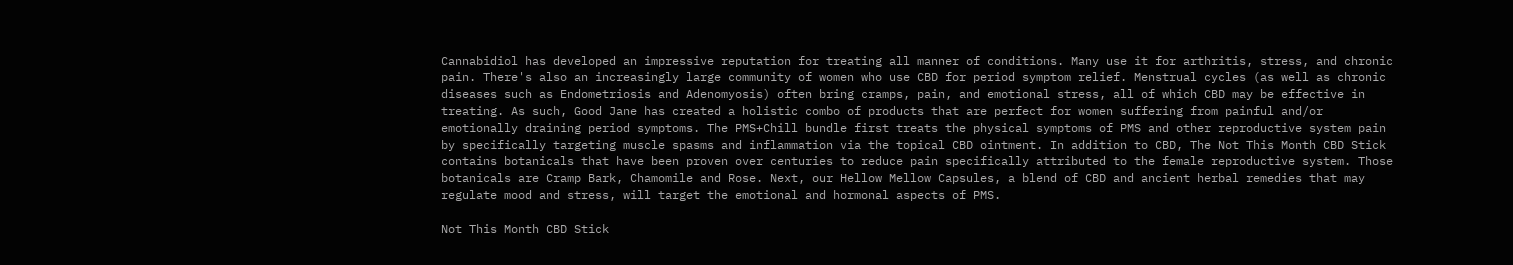Cannabidiol has developed an impressive reputation for treating all manner of conditions. Many use it for arthritis, stress, and chronic pain. There's also an increasingly large community of women who use CBD for period symptom relief. Menstrual cycles (as well as chronic diseases such as Endometriosis and Adenomyosis) often bring cramps, pain, and emotional stress, all of which CBD may be effective in treating. As such, Good Jane has created a holistic combo of products that are perfect for women suffering from painful and/or emotionally draining period symptoms. The PMS+Chill bundle first treats the physical symptoms of PMS and other reproductive system pain by specifically targeting muscle spasms and inflammation via the topical CBD ointment. In addition to CBD, The Not This Month CBD Stick contains botanicals that have been proven over centuries to reduce pain specifically attributed to the female reproductive system. Those botanicals are Cramp Bark, Chamomile and Rose. Next, our Hellow Mellow Capsules, a blend of CBD and ancient herbal remedies that may regulate mood and stress, will target the emotional and hormonal aspects of PMS.

Not This Month CBD Stick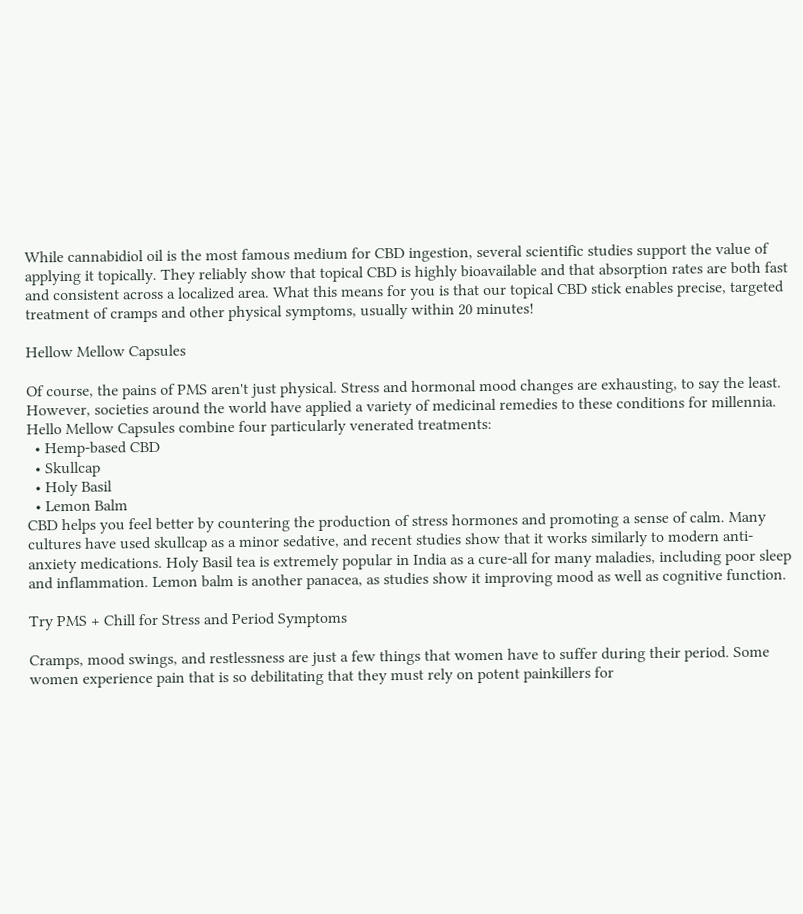While cannabidiol oil is the most famous medium for CBD ingestion, several scientific studies support the value of applying it topically. They reliably show that topical CBD is highly bioavailable and that absorption rates are both fast and consistent across a localized area. What this means for you is that our topical CBD stick enables precise, targeted treatment of cramps and other physical symptoms, usually within 20 minutes!

Hellow Mellow Capsules

Of course, the pains of PMS aren't just physical. Stress and hormonal mood changes are exhausting, to say the least. However, societies around the world have applied a variety of medicinal remedies to these conditions for millennia. Hello Mellow Capsules combine four particularly venerated treatments:
  • Hemp-based CBD
  • Skullcap
  • Holy Basil
  • Lemon Balm
CBD helps you feel better by countering the production of stress hormones and promoting a sense of calm. Many cultures have used skullcap as a minor sedative, and recent studies show that it works similarly to modern anti-anxiety medications. Holy Basil tea is extremely popular in India as a cure-all for many maladies, including poor sleep and inflammation. Lemon balm is another panacea, as studies show it improving mood as well as cognitive function.

Try PMS + Chill for Stress and Period Symptoms

Cramps, mood swings, and restlessness are just a few things that women have to suffer during their period. Some women experience pain that is so debilitating that they must rely on potent painkillers for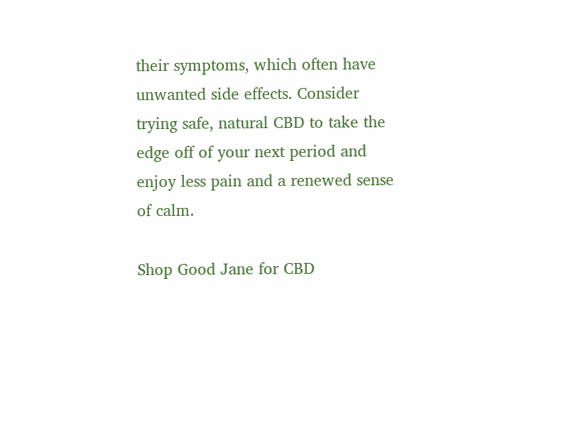their symptoms, which often have unwanted side effects. Consider trying safe, natural CBD to take the edge off of your next period and enjoy less pain and a renewed sense of calm.

Shop Good Jane for CBD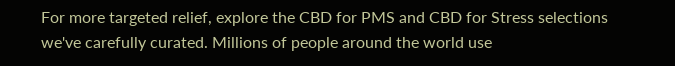For more targeted relief, explore the CBD for PMS and CBD for Stress selections we've carefully curated. Millions of people around the world use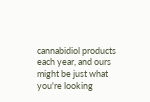cannabidiol products each year, and ours might be just what you're looking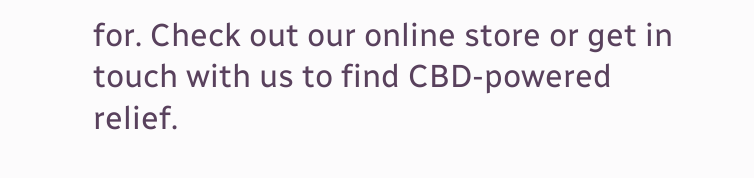for. Check out our online store or get in touch with us to find CBD-powered relief.